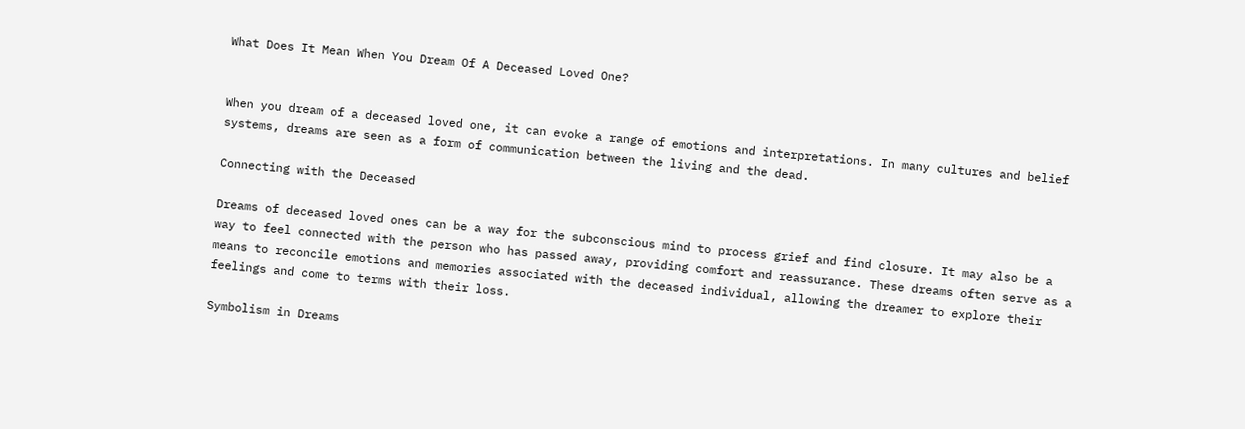What Does It Mean When You Dream Of A Deceased Loved One?


When you dream of a deceased loved one, it can evoke a range of emotions and interpretations. In many cultures and belief systems, dreams are seen as a form of communication between the living and the dead.

Connecting with the Deceased

Dreams of deceased loved ones can be a way for the subconscious mind to process grief and find closure. It may also be a way to feel connected with the person who has passed away, providing comfort and reassurance. These dreams often serve as a means to reconcile emotions and memories associated with the deceased individual, allowing the dreamer to explore their feelings and come to terms with their loss.

Symbolism in Dreams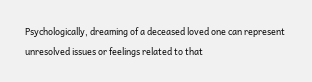Psychologically, dreaming of a deceased loved one can represent unresolved issues or feelings related to that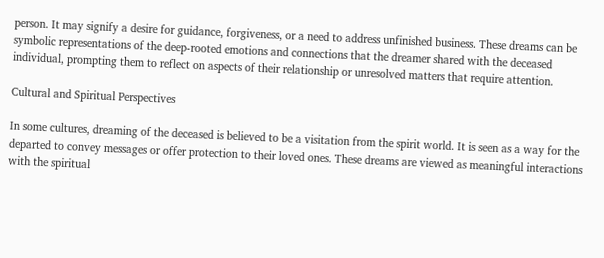person. It may signify a desire for guidance, forgiveness, or a need to address unfinished business. These dreams can be symbolic representations of the deep-rooted emotions and connections that the dreamer shared with the deceased individual, prompting them to reflect on aspects of their relationship or unresolved matters that require attention.

Cultural and Spiritual Perspectives

In some cultures, dreaming of the deceased is believed to be a visitation from the spirit world. It is seen as a way for the departed to convey messages or offer protection to their loved ones. These dreams are viewed as meaningful interactions with the spiritual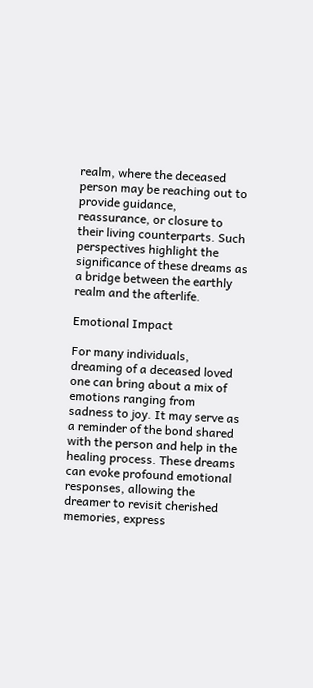realm, where the deceased person may be reaching out to provide guidance, reassurance, or closure to their living counterparts. Such perspectives highlight the significance of these dreams as a bridge between the earthly realm and the afterlife.

Emotional Impact

For many individuals, dreaming of a deceased loved one can bring about a mix of emotions ranging from sadness to joy. It may serve as a reminder of the bond shared with the person and help in the healing process. These dreams can evoke profound emotional responses, allowing the dreamer to revisit cherished memories, express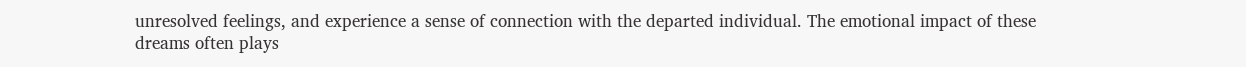unresolved feelings, and experience a sense of connection with the departed individual. The emotional impact of these dreams often plays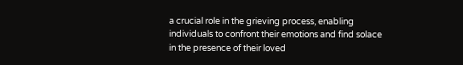a crucial role in the grieving process, enabling individuals to confront their emotions and find solace in the presence of their loved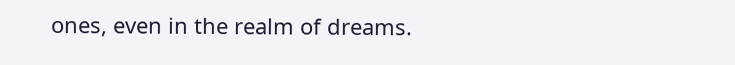ones, even in the realm of dreams.